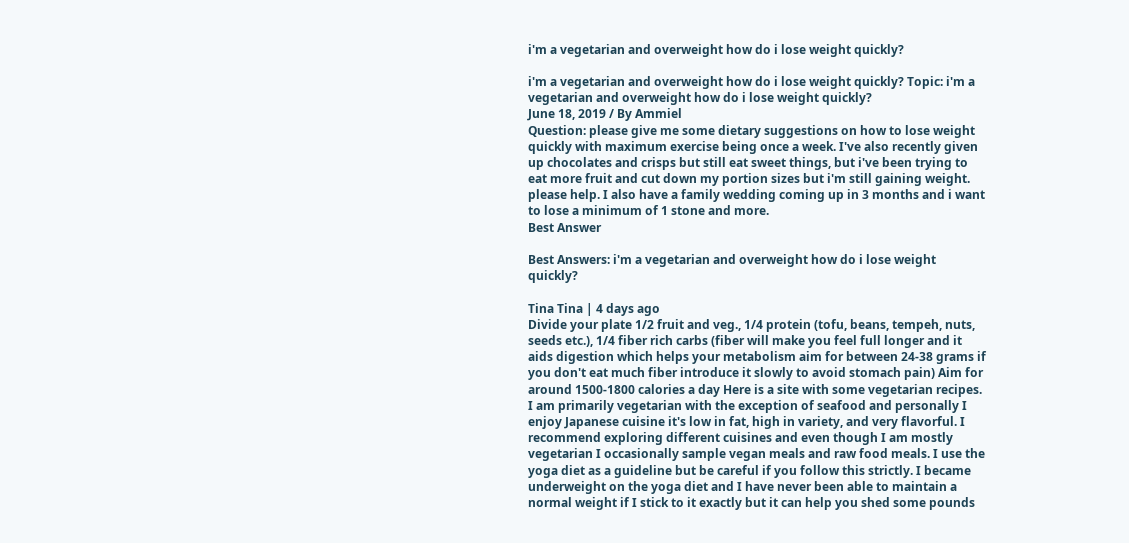i'm a vegetarian and overweight how do i lose weight quickly?

i'm a vegetarian and overweight how do i lose weight quickly? Topic: i'm a vegetarian and overweight how do i lose weight quickly?
June 18, 2019 / By Ammiel
Question: please give me some dietary suggestions on how to lose weight quickly with maximum exercise being once a week. I've also recently given up chocolates and crisps but still eat sweet things, but i've been trying to eat more fruit and cut down my portion sizes but i'm still gaining weight. please help. I also have a family wedding coming up in 3 months and i want to lose a minimum of 1 stone and more.
Best Answer

Best Answers: i'm a vegetarian and overweight how do i lose weight quickly?

Tina Tina | 4 days ago
Divide your plate 1/2 fruit and veg., 1/4 protein (tofu, beans, tempeh, nuts, seeds etc.), 1/4 fiber rich carbs (fiber will make you feel full longer and it aids digestion which helps your metabolism aim for between 24-38 grams if you don't eat much fiber introduce it slowly to avoid stomach pain) Aim for around 1500-1800 calories a day Here is a site with some vegetarian recipes. I am primarily vegetarian with the exception of seafood and personally I enjoy Japanese cuisine it's low in fat, high in variety, and very flavorful. I recommend exploring different cuisines and even though I am mostly vegetarian I occasionally sample vegan meals and raw food meals. I use the yoga diet as a guideline but be careful if you follow this strictly. I became underweight on the yoga diet and I have never been able to maintain a normal weight if I stick to it exactly but it can help you shed some pounds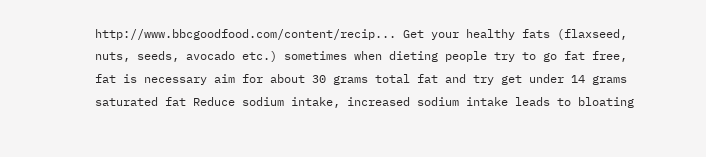http://www.bbcgoodfood.com/content/recip... Get your healthy fats (flaxseed, nuts, seeds, avocado etc.) sometimes when dieting people try to go fat free, fat is necessary aim for about 30 grams total fat and try get under 14 grams saturated fat Reduce sodium intake, increased sodium intake leads to bloating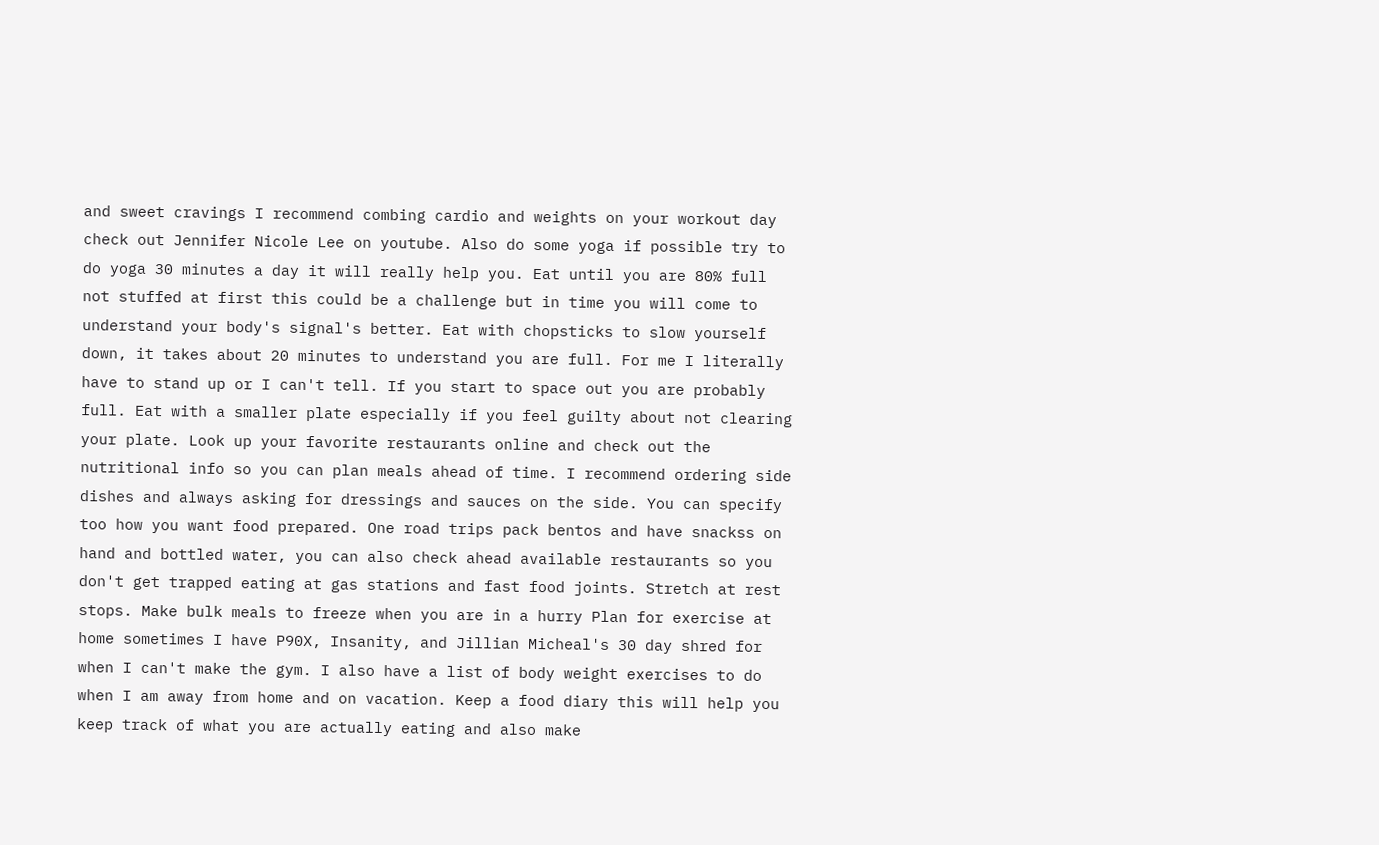and sweet cravings I recommend combing cardio and weights on your workout day check out Jennifer Nicole Lee on youtube. Also do some yoga if possible try to do yoga 30 minutes a day it will really help you. Eat until you are 80% full not stuffed at first this could be a challenge but in time you will come to understand your body's signal's better. Eat with chopsticks to slow yourself down, it takes about 20 minutes to understand you are full. For me I literally have to stand up or I can't tell. If you start to space out you are probably full. Eat with a smaller plate especially if you feel guilty about not clearing your plate. Look up your favorite restaurants online and check out the nutritional info so you can plan meals ahead of time. I recommend ordering side dishes and always asking for dressings and sauces on the side. You can specify too how you want food prepared. One road trips pack bentos and have snackss on hand and bottled water, you can also check ahead available restaurants so you don't get trapped eating at gas stations and fast food joints. Stretch at rest stops. Make bulk meals to freeze when you are in a hurry Plan for exercise at home sometimes I have P90X, Insanity, and Jillian Micheal's 30 day shred for when I can't make the gym. I also have a list of body weight exercises to do when I am away from home and on vacation. Keep a food diary this will help you keep track of what you are actually eating and also make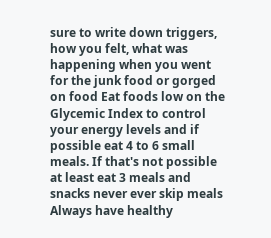sure to write down triggers, how you felt, what was happening when you went for the junk food or gorged on food Eat foods low on the Glycemic Index to control your energy levels and if possible eat 4 to 6 small meals. If that's not possible at least eat 3 meals and snacks never ever skip meals Always have healthy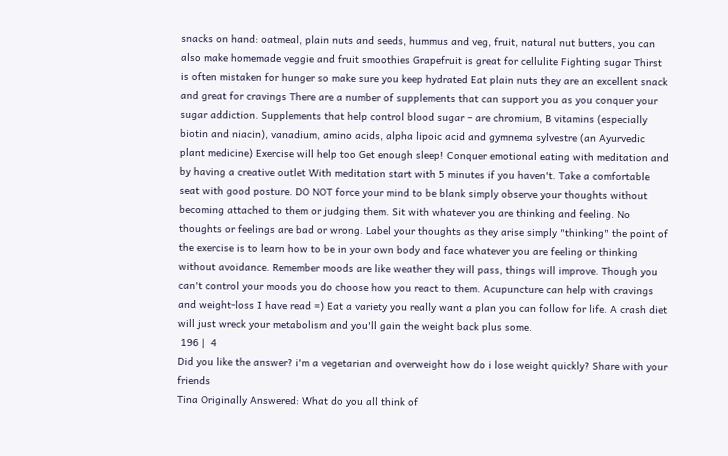snacks on hand: oatmeal, plain nuts and seeds, hummus and veg, fruit, natural nut butters, you can also make homemade veggie and fruit smoothies Grapefruit is great for cellulite Fighting sugar Thirst is often mistaken for hunger so make sure you keep hydrated Eat plain nuts they are an excellent snack and great for cravings There are a number of supplements that can support you as you conquer your sugar addiction. Supplements that help control blood sugar – are chromium, B vitamins (especially biotin and niacin), vanadium, amino acids, alpha lipoic acid and gymnema sylvestre (an Ayurvedic plant medicine) Exercise will help too Get enough sleep! Conquer emotional eating with meditation and by having a creative outlet With meditation start with 5 minutes if you haven't. Take a comfortable seat with good posture. DO NOT force your mind to be blank simply observe your thoughts without becoming attached to them or judging them. Sit with whatever you are thinking and feeling. No thoughts or feelings are bad or wrong. Label your thoughts as they arise simply "thinking" the point of the exercise is to learn how to be in your own body and face whatever you are feeling or thinking without avoidance. Remember moods are like weather they will pass, things will improve. Though you can't control your moods you do choose how you react to them. Acupuncture can help with cravings and weight-loss I have read =) Eat a variety you really want a plan you can follow for life. A crash diet will just wreck your metabolism and you'll gain the weight back plus some.
 196 |  4
Did you like the answer? i'm a vegetarian and overweight how do i lose weight quickly? Share with your friends
Tina Originally Answered: What do you all think of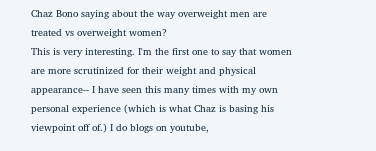Chaz Bono saying about the way overweight men are treated vs overweight women?
This is very interesting. I'm the first one to say that women are more scrutinized for their weight and physical appearance-- I have seen this many times with my own personal experience (which is what Chaz is basing his viewpoint off of.) I do blogs on youtube,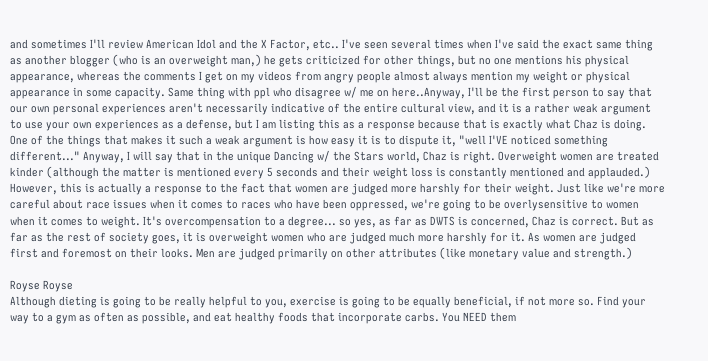and sometimes I'll review American Idol and the X Factor, etc.. I've seen several times when I've said the exact same thing as another blogger (who is an overweight man,) he gets criticized for other things, but no one mentions his physical appearance, whereas the comments I get on my videos from angry people almost always mention my weight or physical appearance in some capacity. Same thing with ppl who disagree w/ me on here..Anyway, I'll be the first person to say that our own personal experiences aren't necessarily indicative of the entire cultural view, and it is a rather weak argument to use your own experiences as a defense, but I am listing this as a response because that is exactly what Chaz is doing. One of the things that makes it such a weak argument is how easy it is to dispute it, "well I'VE noticed something different..." Anyway, I will say that in the unique Dancing w/ the Stars world, Chaz is right. Overweight women are treated kinder (although the matter is mentioned every 5 seconds and their weight loss is constantly mentioned and applauded.) However, this is actually a response to the fact that women are judged more harshly for their weight. Just like we're more careful about race issues when it comes to races who have been oppressed, we're going to be overlysensitive to women when it comes to weight. It's overcompensation to a degree... so yes, as far as DWTS is concerned, Chaz is correct. But as far as the rest of society goes, it is overweight women who are judged much more harshly for it. As women are judged first and foremost on their looks. Men are judged primarily on other attributes (like monetary value and strength.)

Royse Royse
Although dieting is going to be really helpful to you, exercise is going to be equally beneficial, if not more so. Find your way to a gym as often as possible, and eat healthy foods that incorporate carbs. You NEED them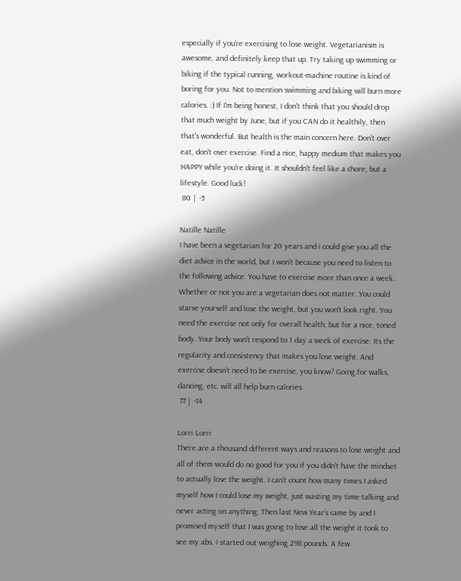especially if you're exercising to lose weight. Vegetarianism is awesome, and definitely keep that up. Try taking up swimming or biking if the typical running, workout-machine routine is kind of boring for you. Not to mention swimming and biking will burn more calories. :) If I'm being honest, I don't think that you should drop that much weight by June, but if you CAN do it healthily, then that's wonderful. But health is the main concern here. Don't over eat, don't over exercise. Find a nice, happy medium that makes you HAPPY while you're doing it. It shouldn't feel like a chore, but a lifestyle. Good luck!
 80 |  -5

Natille Natille
I have been a vegetarian for 20 years and i could give you all the diet advice in the world, but I won't because you need to listen to the following advice. You have to exercise more than once a week. Whether or not you are a vegetarian does not matter. You could starve yourself and lose the weight, but you won't look right. You need the exercise not only for overall health, but for a nice, toned body. Your body won't respond to 1 day a week of exercise. Its the regularity and consistency that makes you lose weight. And exercise doesn't need to be exercise, you know? Going for walks, dancing, etc. will all help burn calories.
 77 |  -14

Lorri Lorri
There are a thousand different ways and reasons to lose weight and all of them would do no good for you if you didn’t have the mindset to actually lose the weight. I can’t count how many times I asked myself how I could lose my weight, just wasting my time talking and never acting on anything. Then last New Year’s came by and I promised myself that I was going to lose all the weight it took to see my abs. I started out weighing 298 pounds. A few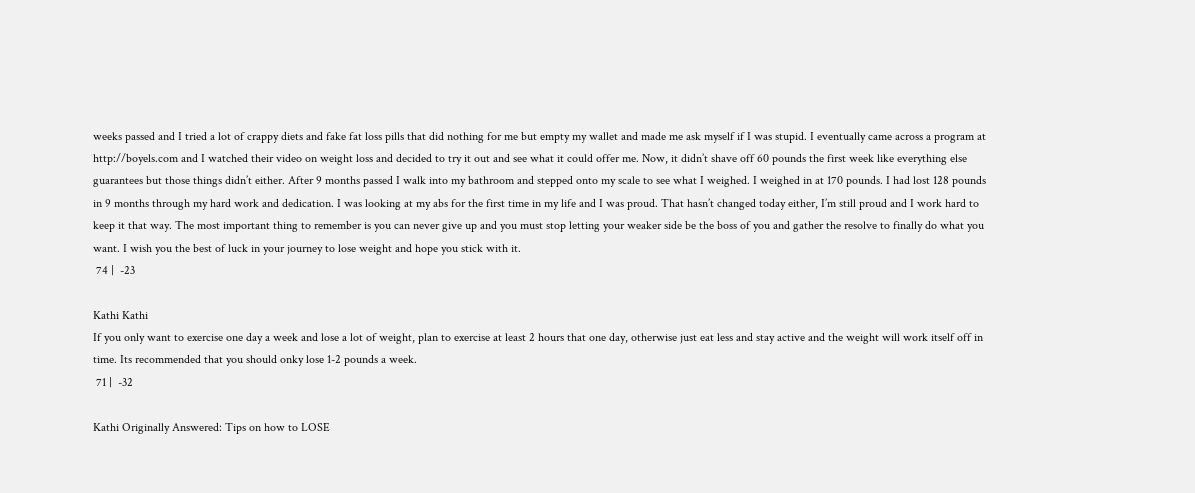weeks passed and I tried a lot of crappy diets and fake fat loss pills that did nothing for me but empty my wallet and made me ask myself if I was stupid. I eventually came across a program at http://boyels.com and I watched their video on weight loss and decided to try it out and see what it could offer me. Now, it didn’t shave off 60 pounds the first week like everything else guarantees but those things didn’t either. After 9 months passed I walk into my bathroom and stepped onto my scale to see what I weighed. I weighed in at 170 pounds. I had lost 128 pounds in 9 months through my hard work and dedication. I was looking at my abs for the first time in my life and I was proud. That hasn’t changed today either, I’m still proud and I work hard to keep it that way. The most important thing to remember is you can never give up and you must stop letting your weaker side be the boss of you and gather the resolve to finally do what you want. I wish you the best of luck in your journey to lose weight and hope you stick with it.
 74 |  -23

Kathi Kathi
If you only want to exercise one day a week and lose a lot of weight, plan to exercise at least 2 hours that one day, otherwise just eat less and stay active and the weight will work itself off in time. Its recommended that you should onky lose 1-2 pounds a week.
 71 |  -32

Kathi Originally Answered: Tips on how to LOSE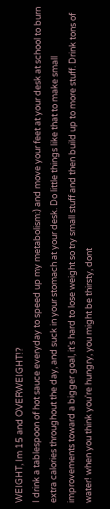WEIGHT, Im 15 and OVERWEIGHT!?
I drink a tablespoon of hot sauce everyday to speed up my metabolism:) and move your feet at your desk at school to burn extra calories throughout the day, and suck in your stomach at your desk. Do little things like that to make small improvements toward a bigger goal, it's hard to lose weight so try small stuff and then build up to more stuff. Drink tons of water! when you think you're hungry, you might be thirsty, dont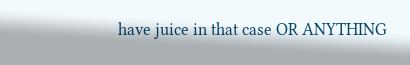have juice in that case OR ANYTHING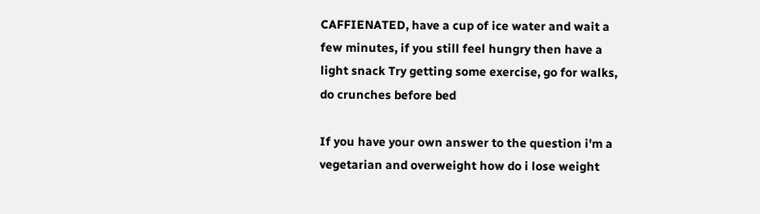CAFFIENATED, have a cup of ice water and wait a few minutes, if you still feel hungry then have a light snack Try getting some exercise, go for walks, do crunches before bed

If you have your own answer to the question i'm a vegetarian and overweight how do i lose weight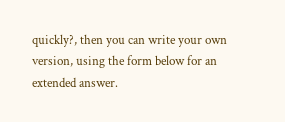quickly?, then you can write your own version, using the form below for an extended answer.